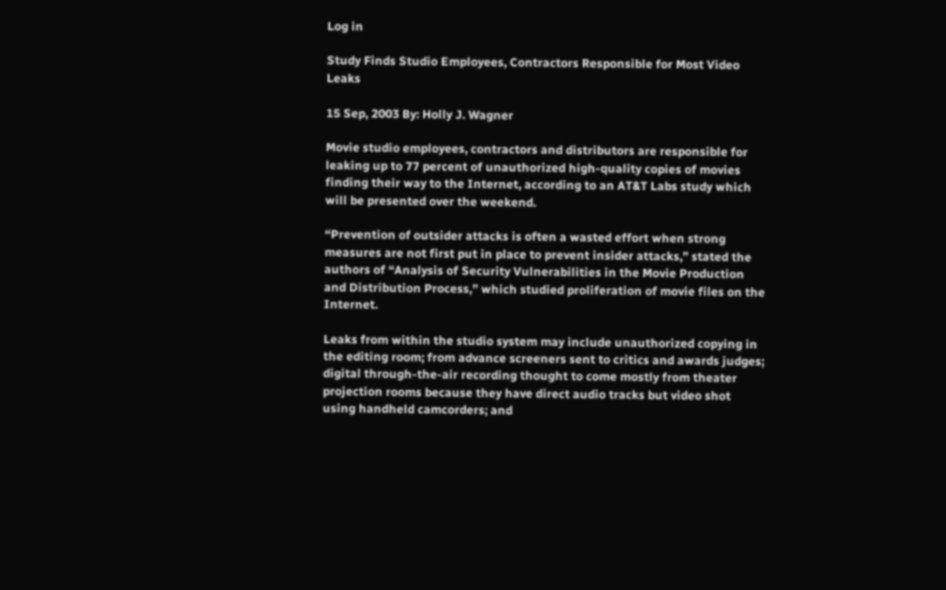Log in

Study Finds Studio Employees, Contractors Responsible for Most Video Leaks

15 Sep, 2003 By: Holly J. Wagner

Movie studio employees, contractors and distributors are responsible for leaking up to 77 percent of unauthorized high-quality copies of movies finding their way to the Internet, according to an AT&T Labs study which will be presented over the weekend.

“Prevention of outsider attacks is often a wasted effort when strong measures are not first put in place to prevent insider attacks,” stated the authors of “Analysis of Security Vulnerabilities in the Movie Production and Distribution Process,” which studied proliferation of movie files on the Internet.

Leaks from within the studio system may include unauthorized copying in the editing room; from advance screeners sent to critics and awards judges; digital through-the-air recording thought to come mostly from theater projection rooms because they have direct audio tracks but video shot using handheld camcorders; and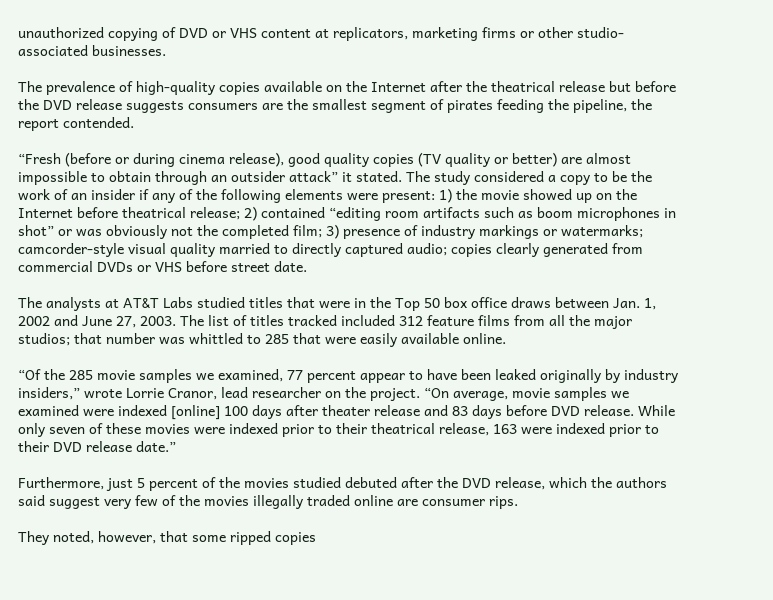unauthorized copying of DVD or VHS content at replicators, marketing firms or other studio-associated businesses.

The prevalence of high-quality copies available on the Internet after the theatrical release but before the DVD release suggests consumers are the smallest segment of pirates feeding the pipeline, the report contended.

“Fresh (before or during cinema release), good quality copies (TV quality or better) are almost impossible to obtain through an outsider attack” it stated. The study considered a copy to be the work of an insider if any of the following elements were present: 1) the movie showed up on the Internet before theatrical release; 2) contained “editing room artifacts such as boom microphones in shot” or was obviously not the completed film; 3) presence of industry markings or watermarks; camcorder-style visual quality married to directly captured audio; copies clearly generated from commercial DVDs or VHS before street date.

The analysts at AT&T Labs studied titles that were in the Top 50 box office draws between Jan. 1, 2002 and June 27, 2003. The list of titles tracked included 312 feature films from all the major studios; that number was whittled to 285 that were easily available online.

“Of the 285 movie samples we examined, 77 percent appear to have been leaked originally by industry insiders,” wrote Lorrie Cranor, lead researcher on the project. “On average, movie samples we examined were indexed [online] 100 days after theater release and 83 days before DVD release. While only seven of these movies were indexed prior to their theatrical release, 163 were indexed prior to their DVD release date.”

Furthermore, just 5 percent of the movies studied debuted after the DVD release, which the authors said suggest very few of the movies illegally traded online are consumer rips.

They noted, however, that some ripped copies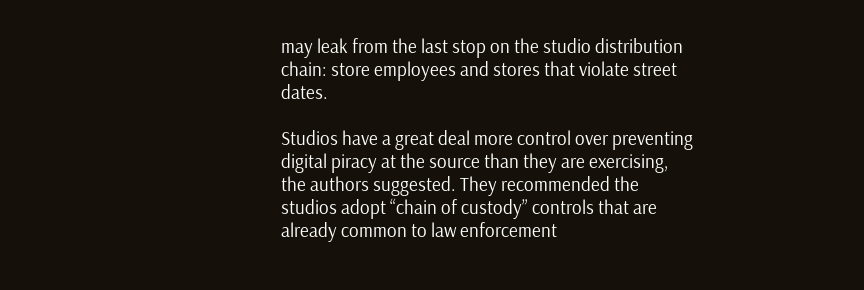may leak from the last stop on the studio distribution chain: store employees and stores that violate street dates.

Studios have a great deal more control over preventing digital piracy at the source than they are exercising, the authors suggested. They recommended the studios adopt “chain of custody” controls that are already common to law enforcement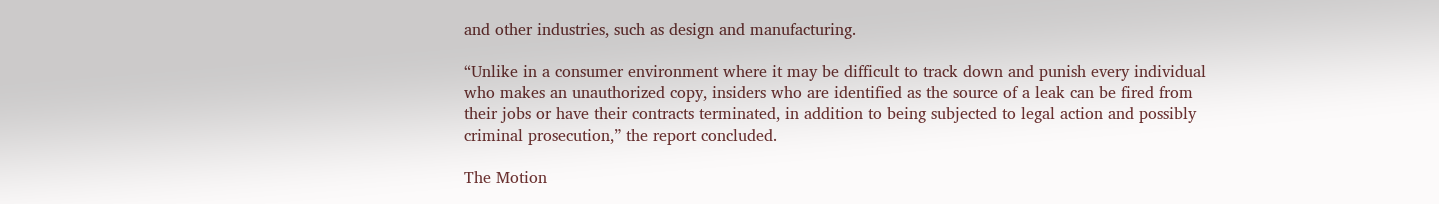and other industries, such as design and manufacturing.

“Unlike in a consumer environment where it may be difficult to track down and punish every individual who makes an unauthorized copy, insiders who are identified as the source of a leak can be fired from their jobs or have their contracts terminated, in addition to being subjected to legal action and possibly criminal prosecution,” the report concluded.

The Motion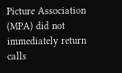Picture Association (MPA) did not immediately return calls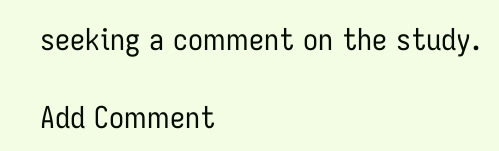seeking a comment on the study.

Add Comment